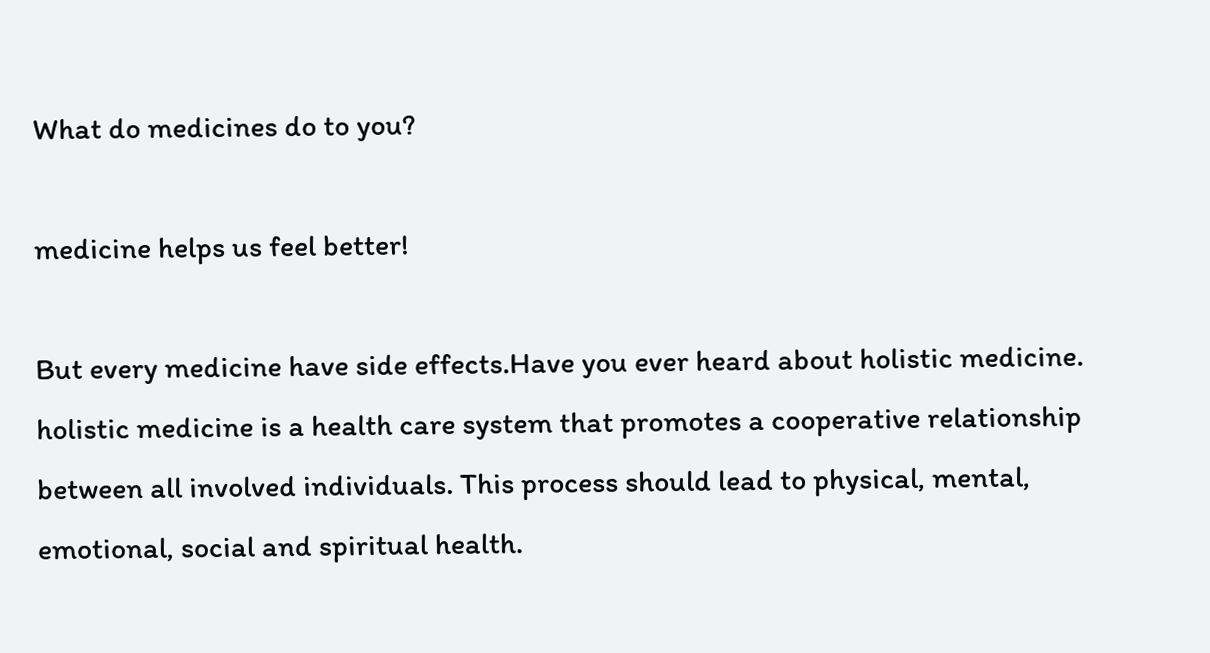What do medicines do to you?

medicine helps us feel better!

But every medicine have side effects.Have you ever heard about holistic medicine.
holistic medicine is a health care system that promotes a cooperative relationship between all involved individuals. This process should lead to physical, mental, emotional, social and spiritual health.